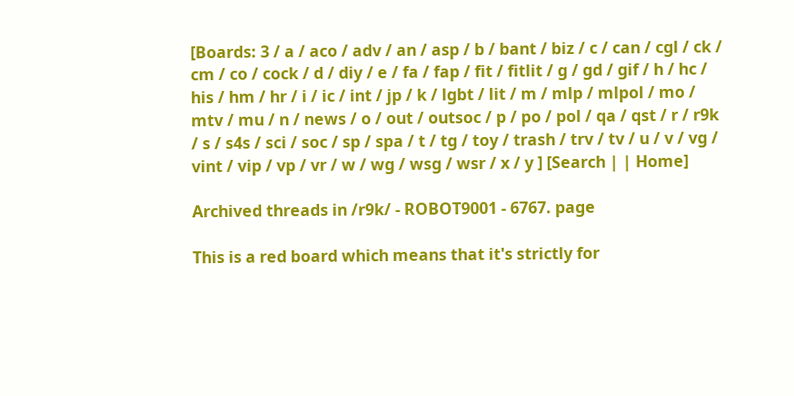[Boards: 3 / a / aco / adv / an / asp / b / bant / biz / c / can / cgl / ck / cm / co / cock / d / diy / e / fa / fap / fit / fitlit / g / gd / gif / h / hc / his / hm / hr / i / ic / int / jp / k / lgbt / lit / m / mlp / mlpol / mo / mtv / mu / n / news / o / out / outsoc / p / po / pol / qa / qst / r / r9k / s / s4s / sci / soc / sp / spa / t / tg / toy / trash / trv / tv / u / v / vg / vint / vip / vp / vr / w / wg / wsg / wsr / x / y ] [Search | | Home]

Archived threads in /r9k/ - ROBOT9001 - 6767. page

This is a red board which means that it's strictly for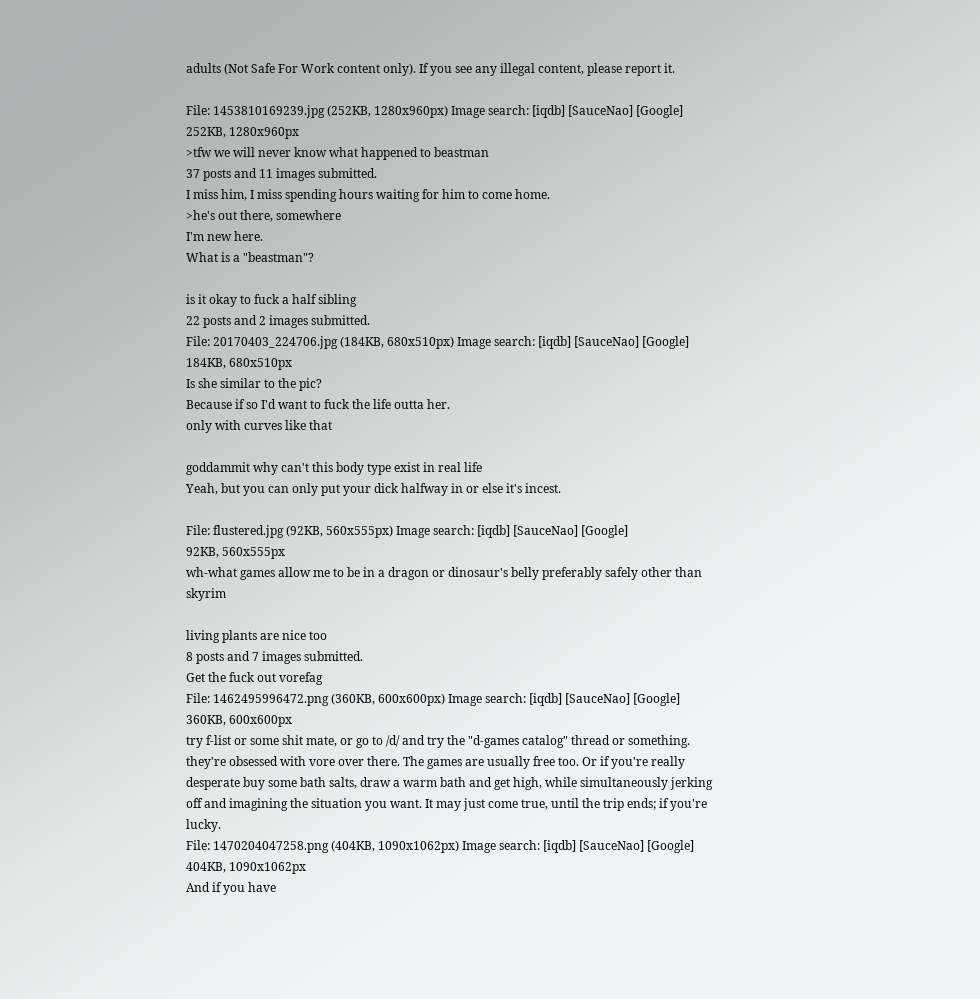adults (Not Safe For Work content only). If you see any illegal content, please report it.

File: 1453810169239.jpg (252KB, 1280x960px) Image search: [iqdb] [SauceNao] [Google]
252KB, 1280x960px
>tfw we will never know what happened to beastman
37 posts and 11 images submitted.
I miss him, I miss spending hours waiting for him to come home.
>he's out there, somewhere
I'm new here.
What is a "beastman"?

is it okay to fuck a half sibling
22 posts and 2 images submitted.
File: 20170403_224706.jpg (184KB, 680x510px) Image search: [iqdb] [SauceNao] [Google]
184KB, 680x510px
Is she similar to the pic?
Because if so I'd want to fuck the life outta her.
only with curves like that

goddammit why can't this body type exist in real life
Yeah, but you can only put your dick halfway in or else it's incest.

File: flustered.jpg (92KB, 560x555px) Image search: [iqdb] [SauceNao] [Google]
92KB, 560x555px
wh-what games allow me to be in a dragon or dinosaur's belly preferably safely other than skyrim

living plants are nice too
8 posts and 7 images submitted.
Get the fuck out vorefag
File: 1462495996472.png (360KB, 600x600px) Image search: [iqdb] [SauceNao] [Google]
360KB, 600x600px
try f-list or some shit mate, or go to /d/ and try the "d-games catalog" thread or something. they're obsessed with vore over there. The games are usually free too. Or if you're really desperate buy some bath salts, draw a warm bath and get high, while simultaneously jerking off and imagining the situation you want. It may just come true, until the trip ends; if you're lucky.
File: 1470204047258.png (404KB, 1090x1062px) Image search: [iqdb] [SauceNao] [Google]
404KB, 1090x1062px
And if you have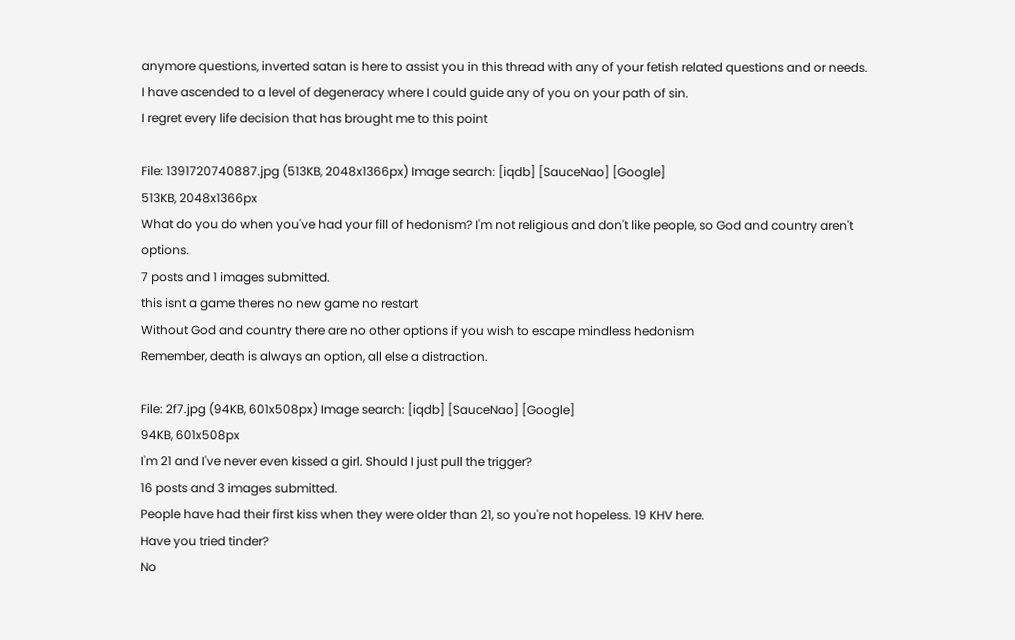anymore questions, inverted satan is here to assist you in this thread with any of your fetish related questions and or needs.
I have ascended to a level of degeneracy where I could guide any of you on your path of sin.
I regret every life decision that has brought me to this point

File: 1391720740887.jpg (513KB, 2048x1366px) Image search: [iqdb] [SauceNao] [Google]
513KB, 2048x1366px
What do you do when you've had your fill of hedonism? I'm not religious and don't like people, so God and country aren't options.
7 posts and 1 images submitted.
this isnt a game theres no new game no restart
Without God and country there are no other options if you wish to escape mindless hedonism
Remember, death is always an option, all else a distraction.

File: 2f7.jpg (94KB, 601x508px) Image search: [iqdb] [SauceNao] [Google]
94KB, 601x508px
I'm 21 and I've never even kissed a girl. Should I just pull the trigger?
16 posts and 3 images submitted.
People have had their first kiss when they were older than 21, so you're not hopeless. 19 KHV here.
Have you tried tinder?
No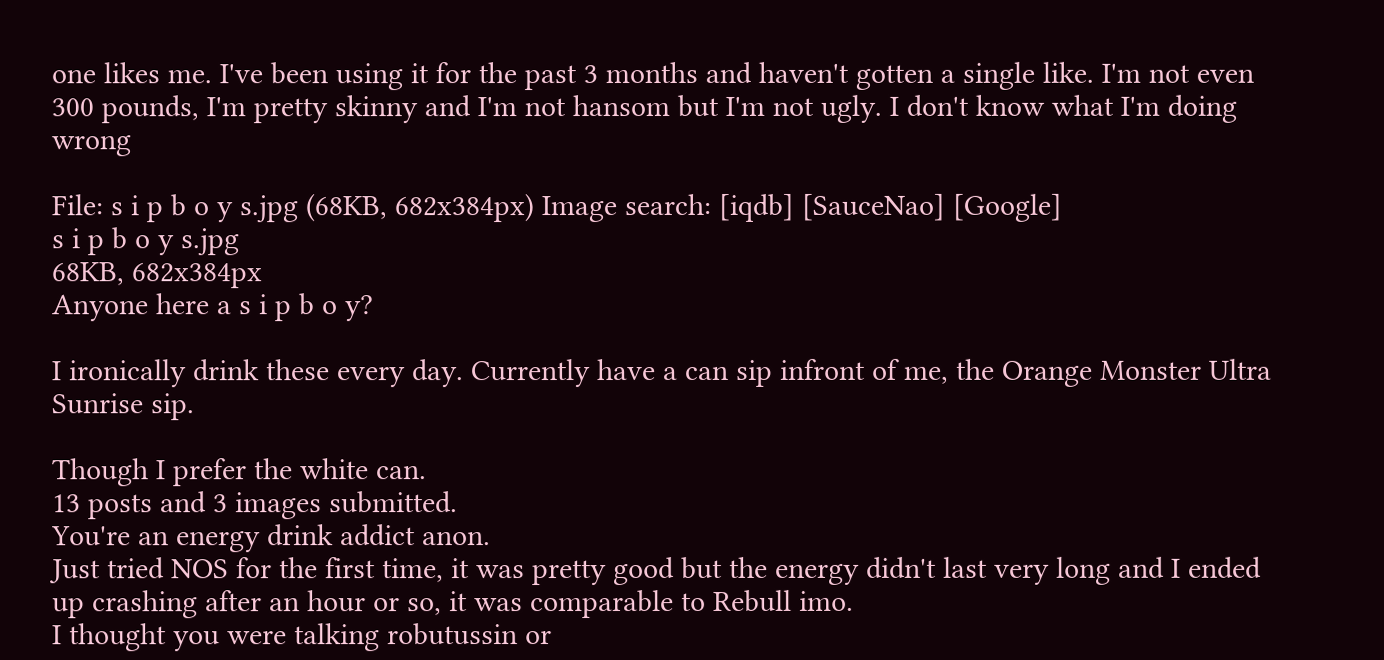one likes me. I've been using it for the past 3 months and haven't gotten a single like. I'm not even 300 pounds, I'm pretty skinny and I'm not hansom but I'm not ugly. I don't know what I'm doing wrong

File: s i p b o y s.jpg (68KB, 682x384px) Image search: [iqdb] [SauceNao] [Google]
s i p b o y s.jpg
68KB, 682x384px
Anyone here a s i p b o y?

I ironically drink these every day. Currently have a can sip infront of me, the Orange Monster Ultra Sunrise sip.

Though I prefer the white can.
13 posts and 3 images submitted.
You're an energy drink addict anon.
Just tried NOS for the first time, it was pretty good but the energy didn't last very long and I ended up crashing after an hour or so, it was comparable to Rebull imo.
I thought you were talking robutussin or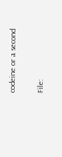codeine or a second

File: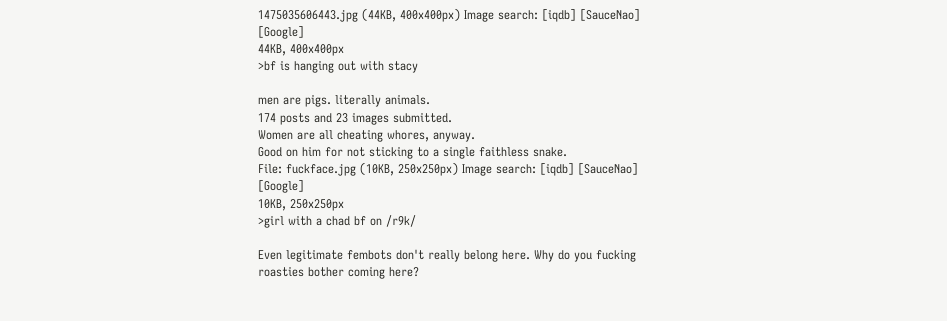1475035606443.jpg (44KB, 400x400px) Image search: [iqdb] [SauceNao] [Google]
44KB, 400x400px
>bf is hanging out with stacy

men are pigs. literally animals.
174 posts and 23 images submitted.
Women are all cheating whores, anyway.
Good on him for not sticking to a single faithless snake.
File: fuckface.jpg (10KB, 250x250px) Image search: [iqdb] [SauceNao] [Google]
10KB, 250x250px
>girl with a chad bf on /r9k/

Even legitimate fembots don't really belong here. Why do you fucking roasties bother coming here?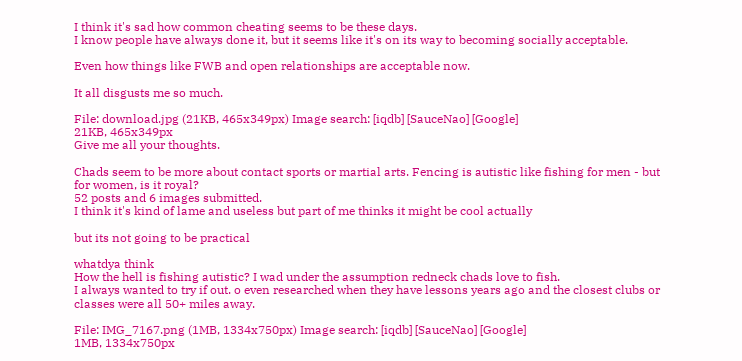I think it's sad how common cheating seems to be these days.
I know people have always done it, but it seems like it's on its way to becoming socially acceptable.

Even how things like FWB and open relationships are acceptable now.

It all disgusts me so much.

File: download.jpg (21KB, 465x349px) Image search: [iqdb] [SauceNao] [Google]
21KB, 465x349px
Give me all your thoughts.

Chads seem to be more about contact sports or martial arts. Fencing is autistic like fishing for men - but for women, is it royal?
52 posts and 6 images submitted.
I think it's kind of lame and useless but part of me thinks it might be cool actually

but its not going to be practical

whatdya think
How the hell is fishing autistic? I wad under the assumption redneck chads love to fish.
I always wanted to try if out. o even researched when they have lessons years ago and the closest clubs or classes were all 50+ miles away.

File: IMG_7167.png (1MB, 1334x750px) Image search: [iqdb] [SauceNao] [Google]
1MB, 1334x750px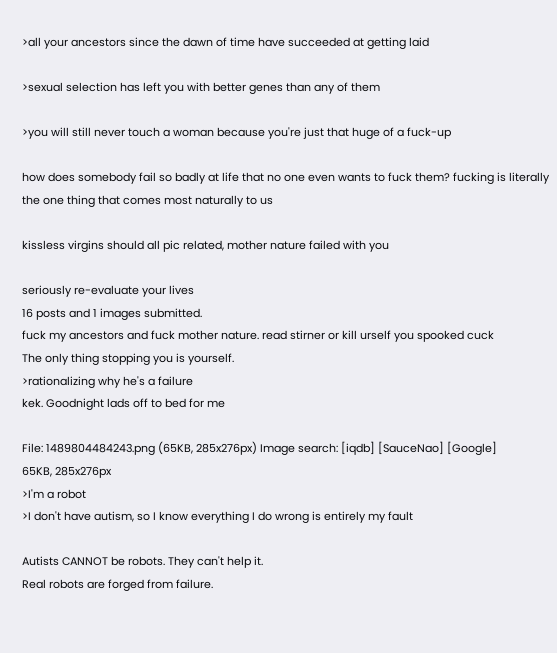>all your ancestors since the dawn of time have succeeded at getting laid

>sexual selection has left you with better genes than any of them

>you will still never touch a woman because you're just that huge of a fuck-up

how does somebody fail so badly at life that no one even wants to fuck them? fucking is literally the one thing that comes most naturally to us

kissless virgins should all pic related, mother nature failed with you

seriously re-evaluate your lives
16 posts and 1 images submitted.
fuck my ancestors and fuck mother nature. read stirner or kill urself you spooked cuck
The only thing stopping you is yourself.
>rationalizing why he's a failure
kek. Goodnight lads off to bed for me

File: 1489804484243.png (65KB, 285x276px) Image search: [iqdb] [SauceNao] [Google]
65KB, 285x276px
>I'm a robot
>I don't have autism, so I know everything I do wrong is entirely my fault

Autists CANNOT be robots. They can't help it.
Real robots are forged from failure.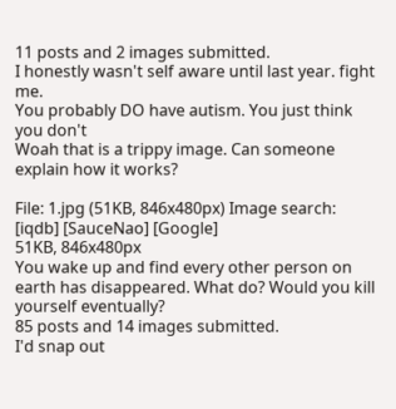11 posts and 2 images submitted.
I honestly wasn't self aware until last year. fight me.
You probably DO have autism. You just think you don't
Woah that is a trippy image. Can someone explain how it works?

File: 1.jpg (51KB, 846x480px) Image search: [iqdb] [SauceNao] [Google]
51KB, 846x480px
You wake up and find every other person on earth has disappeared. What do? Would you kill yourself eventually?
85 posts and 14 images submitted.
I'd snap out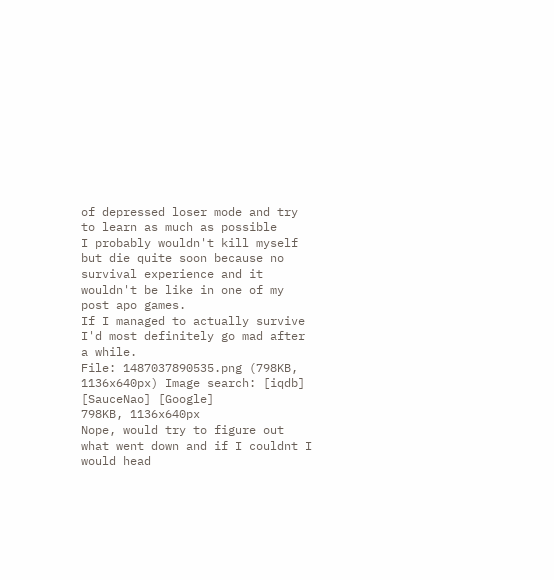of depressed loser mode and try to learn as much as possible
I probably wouldn't kill myself but die quite soon because no survival experience and it wouldn't be like in one of my post apo games.
If I managed to actually survive I'd most definitely go mad after a while.
File: 1487037890535.png (798KB, 1136x640px) Image search: [iqdb] [SauceNao] [Google]
798KB, 1136x640px
Nope, would try to figure out what went down and if I couldnt I would head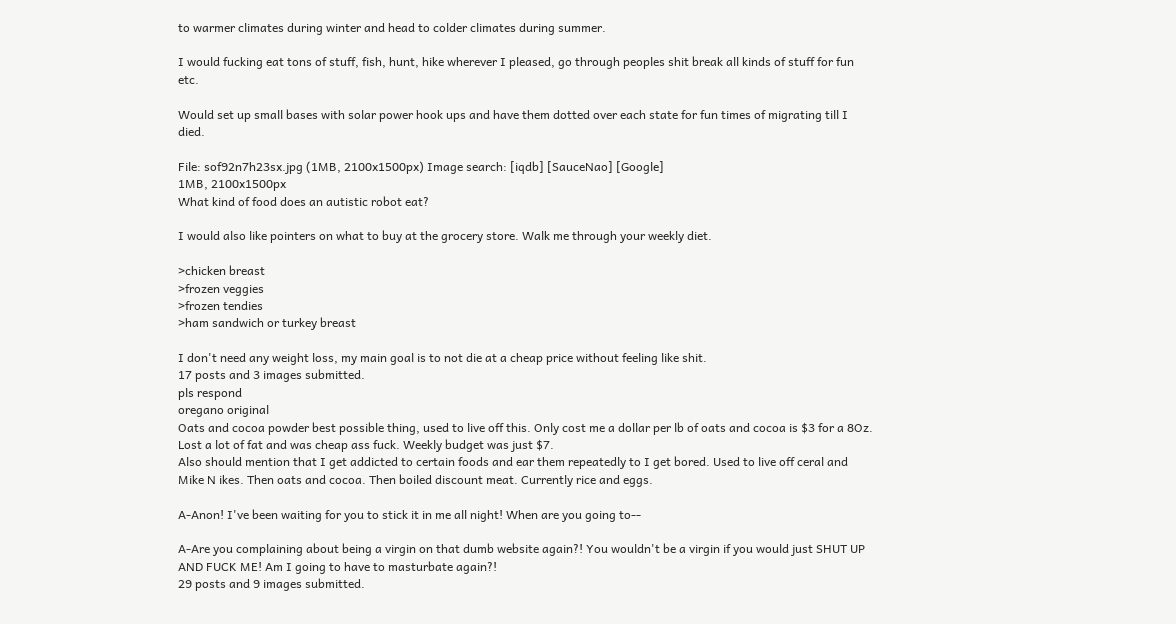to warmer climates during winter and head to colder climates during summer.

I would fucking eat tons of stuff, fish, hunt, hike wherever I pleased, go through peoples shit break all kinds of stuff for fun etc.

Would set up small bases with solar power hook ups and have them dotted over each state for fun times of migrating till I died.

File: sof92n7h23sx.jpg (1MB, 2100x1500px) Image search: [iqdb] [SauceNao] [Google]
1MB, 2100x1500px
What kind of food does an autistic robot eat?

I would also like pointers on what to buy at the grocery store. Walk me through your weekly diet.

>chicken breast
>frozen veggies
>frozen tendies
>ham sandwich or turkey breast

I don't need any weight loss, my main goal is to not die at a cheap price without feeling like shit.
17 posts and 3 images submitted.
pls respond
oregano original
Oats and cocoa powder best possible thing, used to live off this. Only cost me a dollar per lb of oats and cocoa is $3 for a 8Oz. Lost a lot of fat and was cheap ass fuck. Weekly budget was just $7.
Also should mention that I get addicted to certain foods and ear them repeatedly to I get bored. Used to live off ceral and Mike N ikes. Then oats and cocoa. Then boiled discount meat. Currently rice and eggs.

A-Anon! I've been waiting for you to stick it in me all night! When are you going to--

A-Are you complaining about being a virgin on that dumb website again?! You wouldn't be a virgin if you would just SHUT UP AND FUCK ME! Am I going to have to masturbate again?!
29 posts and 9 images submitted.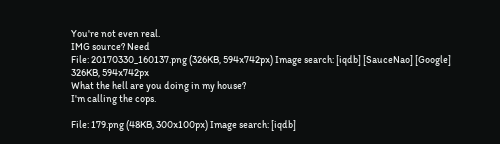You're not even real.
IMG source? Need
File: 20170330_160137.png (326KB, 594x742px) Image search: [iqdb] [SauceNao] [Google]
326KB, 594x742px
What the hell are you doing in my house?
I'm calling the cops.

File: 179.png (48KB, 300x100px) Image search: [iqdb]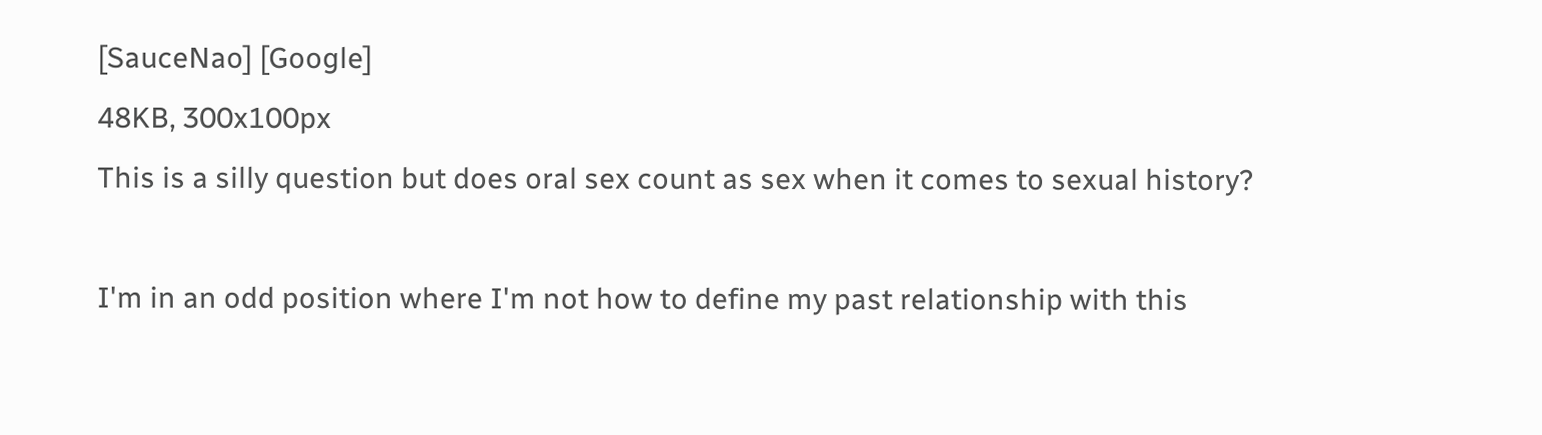[SauceNao] [Google]
48KB, 300x100px
This is a silly question but does oral sex count as sex when it comes to sexual history?

I'm in an odd position where I'm not how to define my past relationship with this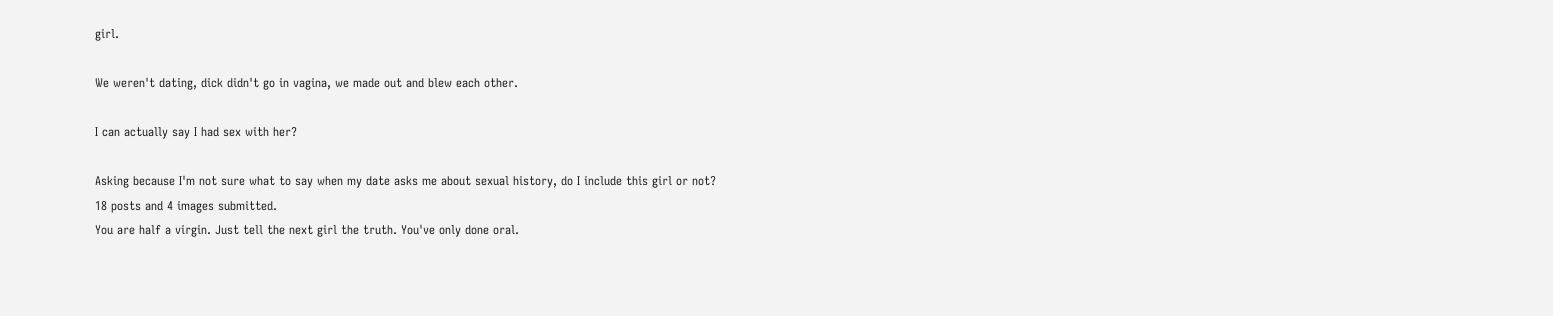girl.

We weren't dating, dick didn't go in vagina, we made out and blew each other.

I can actually say I had sex with her?

Asking because I'm not sure what to say when my date asks me about sexual history, do I include this girl or not?
18 posts and 4 images submitted.
You are half a virgin. Just tell the next girl the truth. You've only done oral.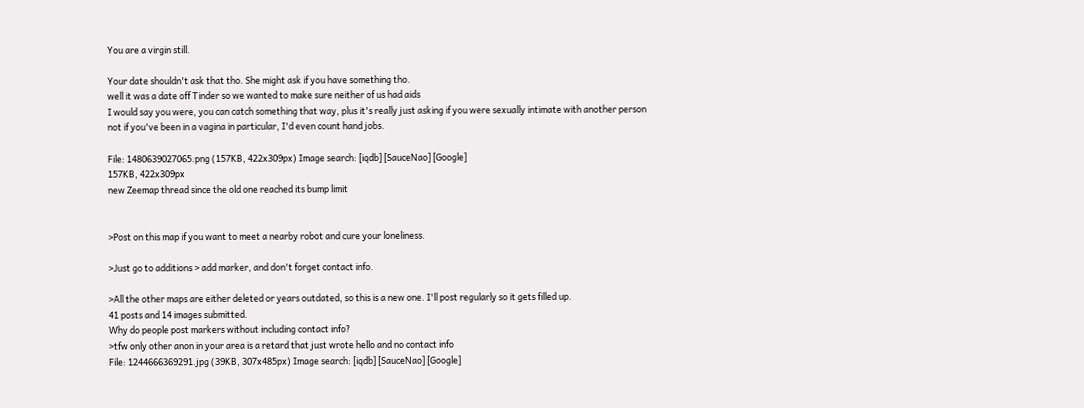You are a virgin still.

Your date shouldn't ask that tho. She might ask if you have something tho.
well it was a date off Tinder so we wanted to make sure neither of us had aids
I would say you were, you can catch something that way, plus it's really just asking if you were sexually intimate with another person not if you've been in a vagina in particular, I'd even count hand jobs.

File: 1480639027065.png (157KB, 422x309px) Image search: [iqdb] [SauceNao] [Google]
157KB, 422x309px
new Zeemap thread since the old one reached its bump limit


>Post on this map if you want to meet a nearby robot and cure your loneliness.

>Just go to additions > add marker, and don't forget contact info.

>All the other maps are either deleted or years outdated, so this is a new one. I'll post regularly so it gets filled up.
41 posts and 14 images submitted.
Why do people post markers without including contact info?
>tfw only other anon in your area is a retard that just wrote hello and no contact info
File: 1244666369291.jpg (39KB, 307x485px) Image search: [iqdb] [SauceNao] [Google]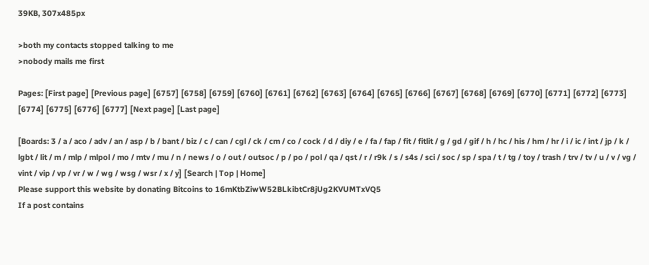39KB, 307x485px

>both my contacts stopped talking to me
>nobody mails me first

Pages: [First page] [Previous page] [6757] [6758] [6759] [6760] [6761] [6762] [6763] [6764] [6765] [6766] [6767] [6768] [6769] [6770] [6771] [6772] [6773] [6774] [6775] [6776] [6777] [Next page] [Last page]

[Boards: 3 / a / aco / adv / an / asp / b / bant / biz / c / can / cgl / ck / cm / co / cock / d / diy / e / fa / fap / fit / fitlit / g / gd / gif / h / hc / his / hm / hr / i / ic / int / jp / k / lgbt / lit / m / mlp / mlpol / mo / mtv / mu / n / news / o / out / outsoc / p / po / pol / qa / qst / r / r9k / s / s4s / sci / soc / sp / spa / t / tg / toy / trash / trv / tv / u / v / vg / vint / vip / vp / vr / w / wg / wsg / wsr / x / y] [Search | Top | Home]
Please support this website by donating Bitcoins to 16mKtbZiwW52BLkibtCr8jUg2KVUMTxVQ5
If a post contains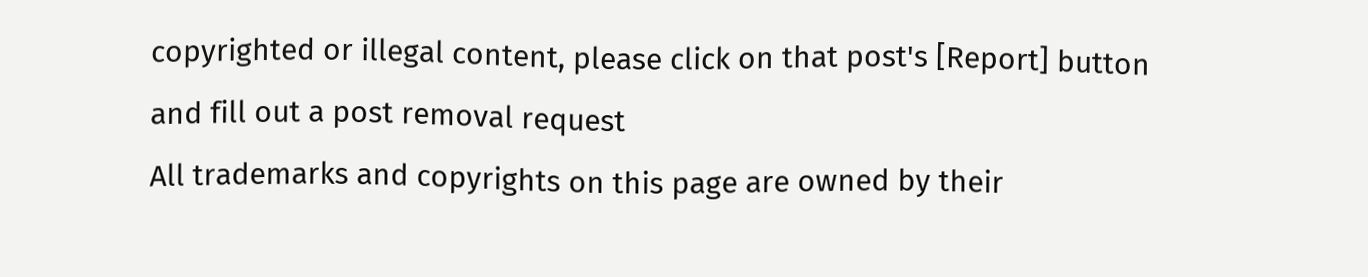copyrighted or illegal content, please click on that post's [Report] button and fill out a post removal request
All trademarks and copyrights on this page are owned by their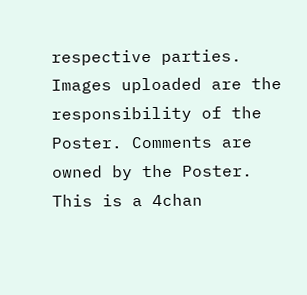respective parties. Images uploaded are the responsibility of the Poster. Comments are owned by the Poster.
This is a 4chan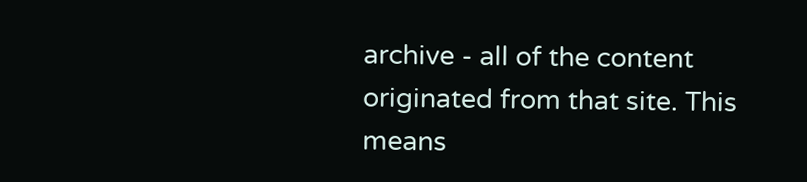archive - all of the content originated from that site. This means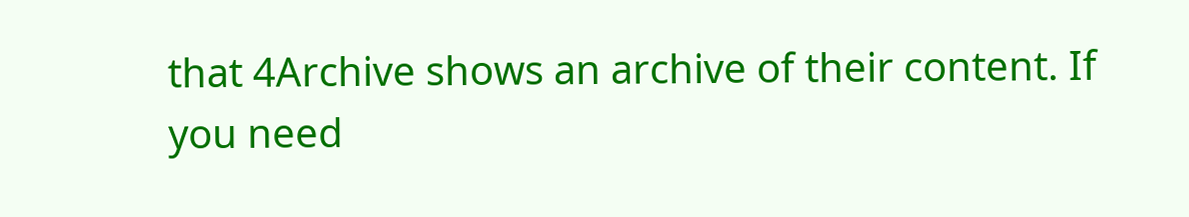that 4Archive shows an archive of their content. If you need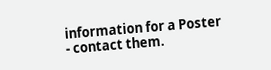information for a Poster - contact them.